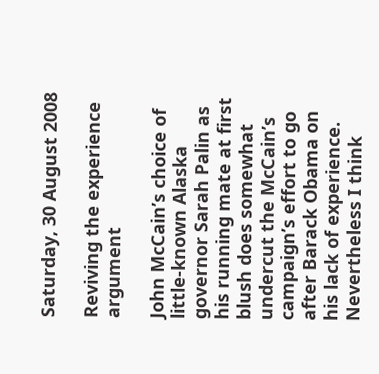Saturday, 30 August 2008

Reviving the experience argument

John McCain’s choice of little-known Alaska governor Sarah Palin as his running mate at first blush does somewhat undercut the McCain’s campaign’s effort to go after Barack Obama on his lack of experience. Nevertheless I think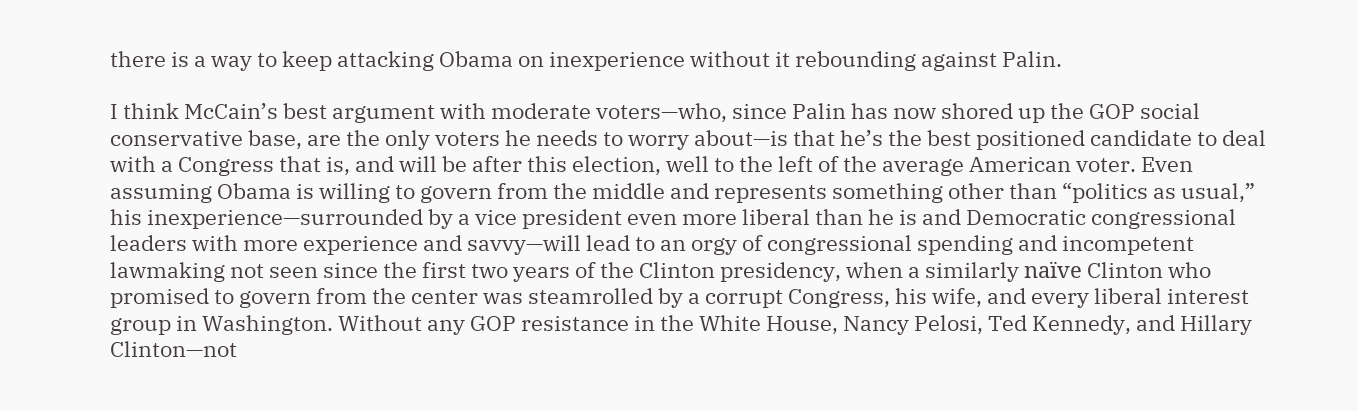there is a way to keep attacking Obama on inexperience without it rebounding against Palin.

I think McCain’s best argument with moderate voters—who, since Palin has now shored up the GOP social conservative base, are the only voters he needs to worry about—is that he’s the best positioned candidate to deal with a Congress that is, and will be after this election, well to the left of the average American voter. Even assuming Obama is willing to govern from the middle and represents something other than “politics as usual,” his inexperience—surrounded by a vice president even more liberal than he is and Democratic congressional leaders with more experience and savvy—will lead to an orgy of congressional spending and incompetent lawmaking not seen since the first two years of the Clinton presidency, when a similarly naïve Clinton who promised to govern from the center was steamrolled by a corrupt Congress, his wife, and every liberal interest group in Washington. Without any GOP resistance in the White House, Nancy Pelosi, Ted Kennedy, and Hillary Clinton—not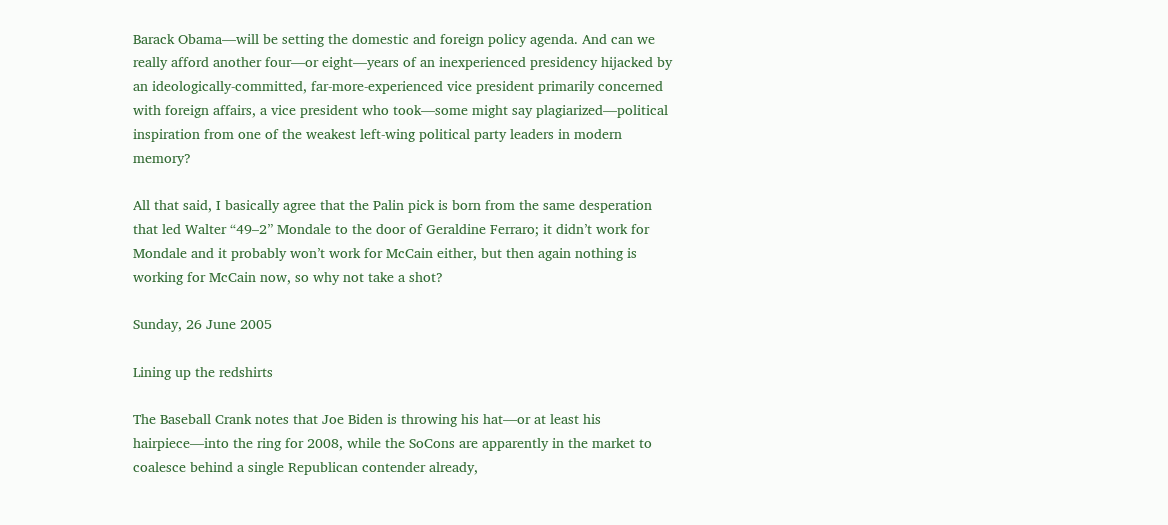Barack Obama—will be setting the domestic and foreign policy agenda. And can we really afford another four—or eight—years of an inexperienced presidency hijacked by an ideologically-committed, far-more-experienced vice president primarily concerned with foreign affairs, a vice president who took—some might say plagiarized—political inspiration from one of the weakest left-wing political party leaders in modern memory?

All that said, I basically agree that the Palin pick is born from the same desperation that led Walter “49–2” Mondale to the door of Geraldine Ferraro; it didn’t work for Mondale and it probably won’t work for McCain either, but then again nothing is working for McCain now, so why not take a shot?

Sunday, 26 June 2005

Lining up the redshirts

The Baseball Crank notes that Joe Biden is throwing his hat—or at least his hairpiece—into the ring for 2008, while the SoCons are apparently in the market to coalesce behind a single Republican contender already,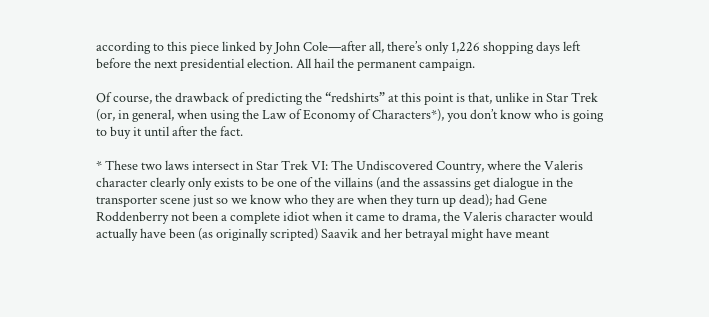according to this piece linked by John Cole—after all, there’s only 1,226 shopping days left before the next presidential election. All hail the permanent campaign.

Of course, the drawback of predicting the “redshirts” at this point is that, unlike in Star Trek (or, in general, when using the Law of Economy of Characters*), you don’t know who is going to buy it until after the fact.

* These two laws intersect in Star Trek VI: The Undiscovered Country, where the Valeris character clearly only exists to be one of the villains (and the assassins get dialogue in the transporter scene just so we know who they are when they turn up dead); had Gene Roddenberry not been a complete idiot when it came to drama, the Valeris character would actually have been (as originally scripted) Saavik and her betrayal might have meant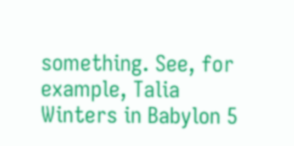something. See, for example, Talia Winters in Babylon 5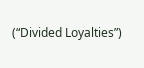(“Divided Loyalties”)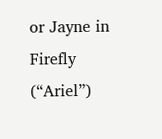or Jayne in Firefly (“Ariel”)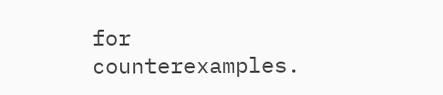for counterexamples.